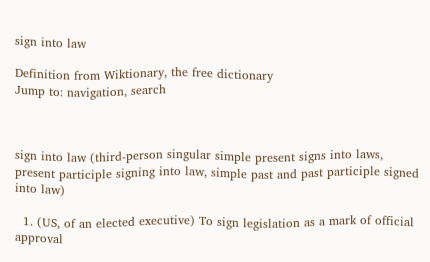sign into law

Definition from Wiktionary, the free dictionary
Jump to: navigation, search



sign into law (third-person singular simple present signs into laws, present participle signing into law, simple past and past participle signed into law)

  1. (US, of an elected executive) To sign legislation as a mark of official approval